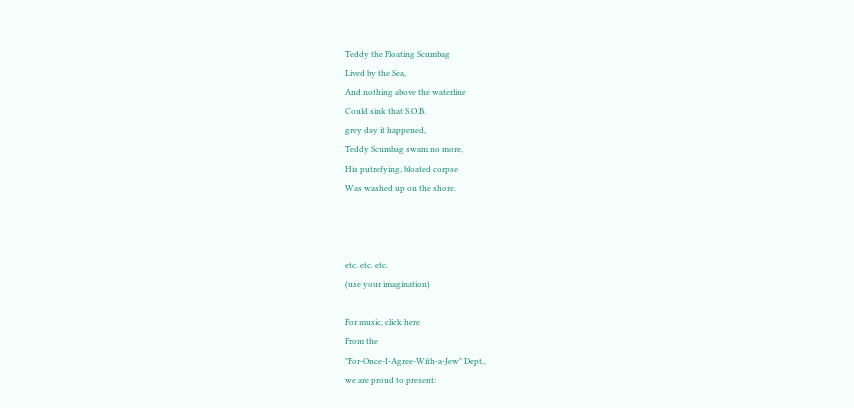Teddy the Floating Scumbag
Lived by the Sea,
And nothing above the waterline
Could sink that S.O.B.
grey day it happened,
Teddy Scumbag swam no more,
His putrefying, bloated corpse
Was washed up on the shore.



etc. etc. etc.
(use your imagination)

For music, click here
From the
"For-Once-I-Agree-With-a-Jew" Dept.,
we are proud to present: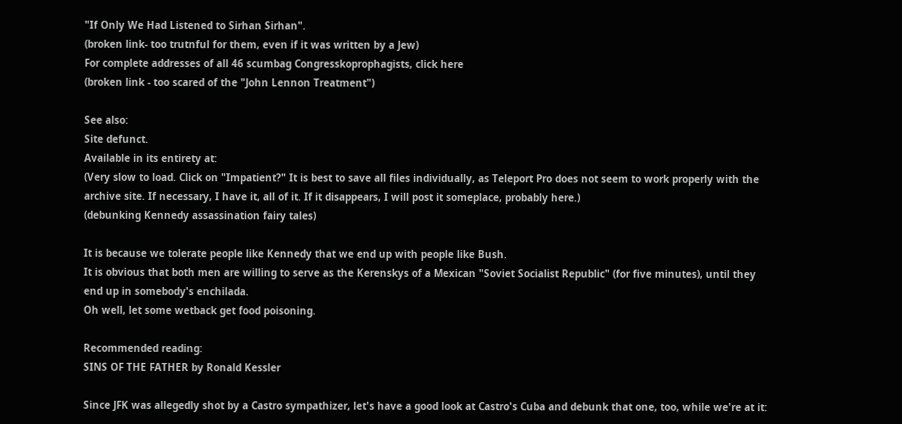"If Only We Had Listened to Sirhan Sirhan".
(broken link- too trutnful for them, even if it was written by a Jew)
For complete addresses of all 46 scumbag Congresskoprophagists, click here
(broken link - too scared of the "John Lennon Treatment")

See also:
Site defunct.
Available in its entirety at:
(Very slow to load. Click on "Impatient?" It is best to save all files individually, as Teleport Pro does not seem to work properly with the archive site. If necessary, I have it, all of it. If it disappears, I will post it someplace, probably here.)
(debunking Kennedy assassination fairy tales)

It is because we tolerate people like Kennedy that we end up with people like Bush.
It is obvious that both men are willing to serve as the Kerenskys of a Mexican "Soviet Socialist Republic" (for five minutes), until they end up in somebody's enchilada.
Oh well, let some wetback get food poisoning.

Recommended reading:
SINS OF THE FATHER by Ronald Kessler

Since JFK was allegedly shot by a Castro sympathizer, let's have a good look at Castro's Cuba and debunk that one, too, while we're at it: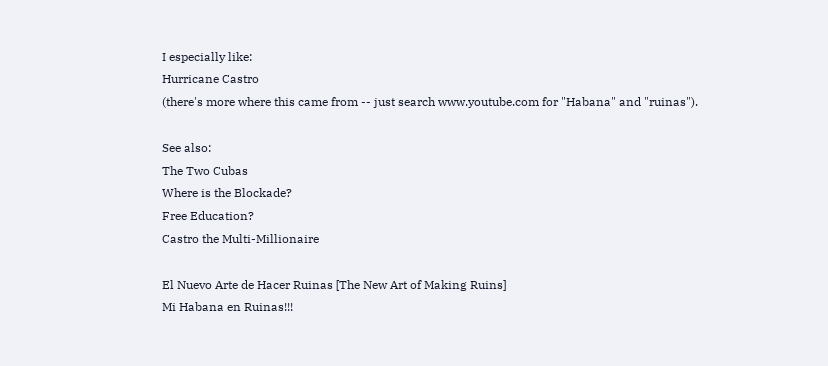I especially like:
Hurricane Castro
(there's more where this came from -- just search www.youtube.com for "Habana" and "ruinas").

See also:
The Two Cubas
Where is the Blockade?
Free Education?
Castro the Multi-Millionaire

El Nuevo Arte de Hacer Ruinas [The New Art of Making Ruins]
Mi Habana en Ruinas!!!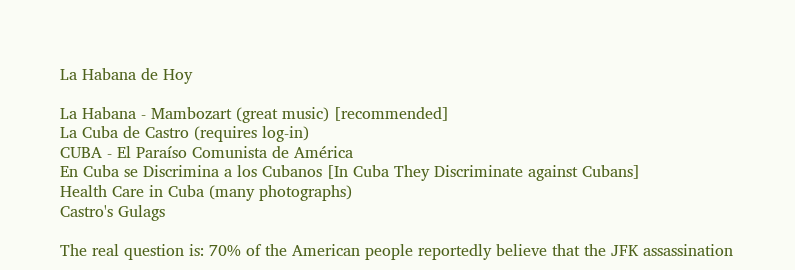La Habana de Hoy

La Habana - Mambozart (great music) [recommended]
La Cuba de Castro (requires log-in)
CUBA - El Paraíso Comunista de América
En Cuba se Discrimina a los Cubanos [In Cuba They Discriminate against Cubans]
Health Care in Cuba (many photographs)
Castro's Gulags

The real question is: 70% of the American people reportedly believe that the JFK assassination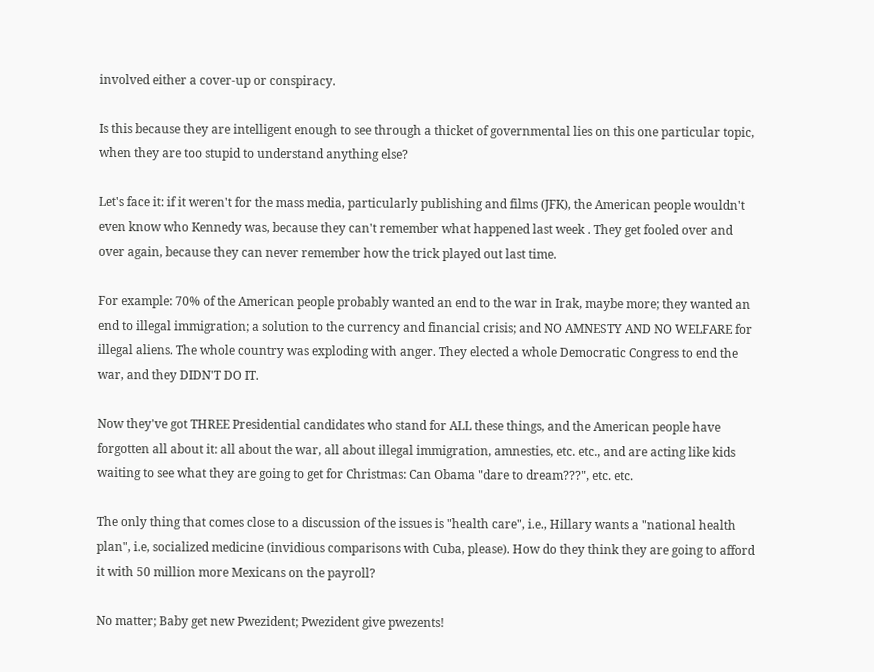involved either a cover-up or conspiracy.

Is this because they are intelligent enough to see through a thicket of governmental lies on this one particular topic, when they are too stupid to understand anything else?

Let's face it: if it weren't for the mass media, particularly publishing and films (JFK), the American people wouldn't even know who Kennedy was, because they can't remember what happened last week . They get fooled over and over again, because they can never remember how the trick played out last time.

For example: 70% of the American people probably wanted an end to the war in Irak, maybe more; they wanted an end to illegal immigration; a solution to the currency and financial crisis; and NO AMNESTY AND NO WELFARE for illegal aliens. The whole country was exploding with anger. They elected a whole Democratic Congress to end the war, and they DIDN'T DO IT.

Now they've got THREE Presidential candidates who stand for ALL these things, and the American people have forgotten all about it: all about the war, all about illegal immigration, amnesties, etc. etc., and are acting like kids waiting to see what they are going to get for Christmas: Can Obama "dare to dream???", etc. etc.

The only thing that comes close to a discussion of the issues is "health care", i.e., Hillary wants a "national health plan", i.e, socialized medicine (invidious comparisons with Cuba, please). How do they think they are going to afford it with 50 million more Mexicans on the payroll?

No matter; Baby get new Pwezident; Pwezident give pwezents!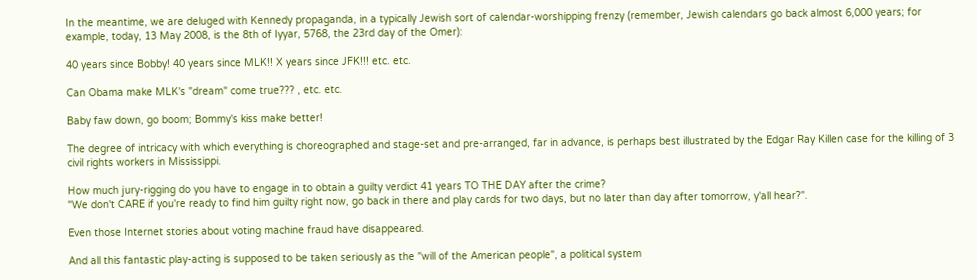In the meantime, we are deluged with Kennedy propaganda, in a typically Jewish sort of calendar-worshipping frenzy (remember, Jewish calendars go back almost 6,000 years; for example, today, 13 May 2008, is the 8th of Iyyar, 5768, the 23rd day of the Omer):

40 years since Bobby! 40 years since MLK!! X years since JFK!!! etc. etc.

Can Obama make MLK's "dream" come true??? , etc. etc.

Baby faw down, go boom; Bommy's kiss make better!

The degree of intricacy with which everything is choreographed and stage-set and pre-arranged, far in advance, is perhaps best illustrated by the Edgar Ray Killen case for the killing of 3 civil rights workers in Mississippi.

How much jury-rigging do you have to engage in to obtain a guilty verdict 41 years TO THE DAY after the crime?
"We don't CARE if you're ready to find him guilty right now, go back in there and play cards for two days, but no later than day after tomorrow, y'all hear?".

Even those Internet stories about voting machine fraud have disappeared.

And all this fantastic play-acting is supposed to be taken seriously as the "will of the American people", a political system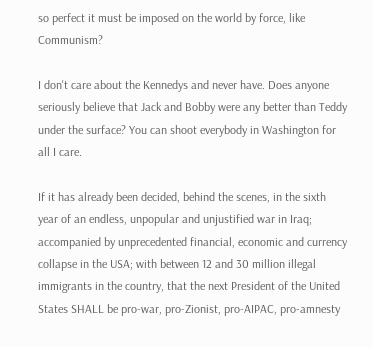so perfect it must be imposed on the world by force, like Communism?

I don't care about the Kennedys and never have. Does anyone seriously believe that Jack and Bobby were any better than Teddy under the surface? You can shoot everybody in Washington for all I care.

If it has already been decided, behind the scenes, in the sixth year of an endless, unpopular and unjustified war in Iraq; accompanied by unprecedented financial, economic and currency collapse in the USA; with between 12 and 30 million illegal immigrants in the country, that the next President of the United States SHALL be pro-war, pro-Zionist, pro-AIPAC, pro-amnesty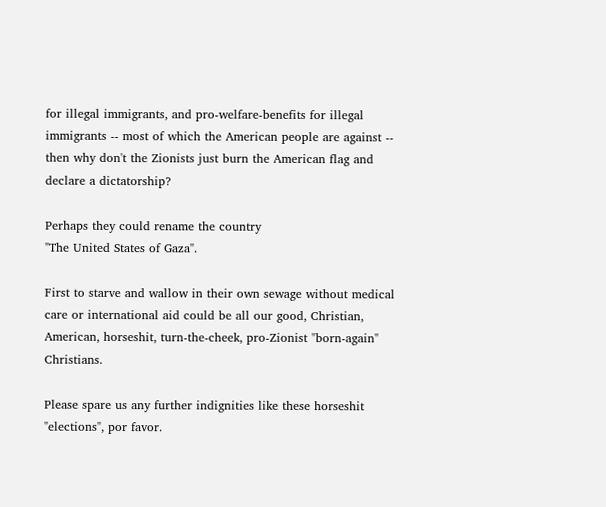for illegal immigrants, and pro-welfare-benefits for illegal immigrants -- most of which the American people are against -- then why don't the Zionists just burn the American flag and declare a dictatorship?

Perhaps they could rename the country
"The United States of Gaza".

First to starve and wallow in their own sewage without medical care or international aid could be all our good, Christian, American, horseshit, turn-the-cheek, pro-Zionist "born-again" Christians.

Please spare us any further indignities like these horseshit "elections", por favor.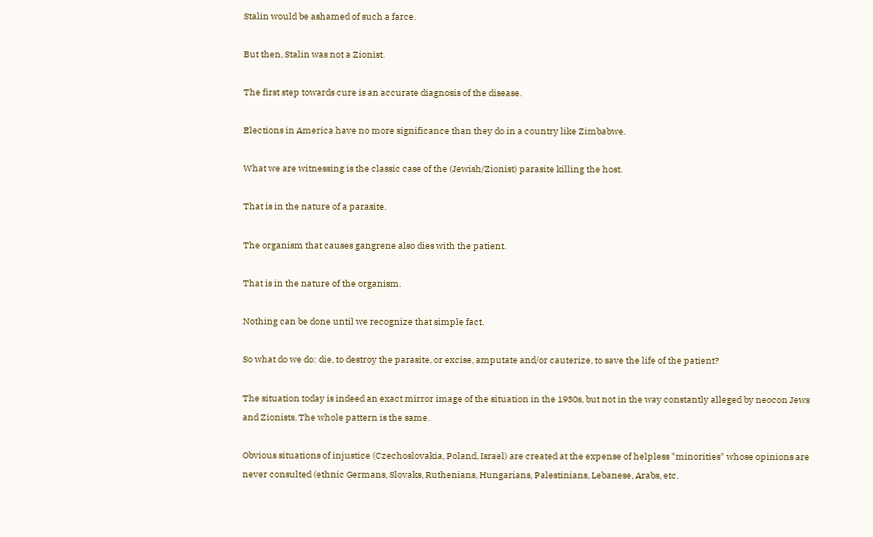Stalin would be ashamed of such a farce.

But then, Stalin was not a Zionist.

The first step towards cure is an accurate diagnosis of the disease.

Elections in America have no more significance than they do in a country like Zimbabwe.

What we are witnessing is the classic case of the (Jewish/Zionist) parasite killing the host.

That is in the nature of a parasite.

The organism that causes gangrene also dies with the patient.

That is in the nature of the organism.

Nothing can be done until we recognize that simple fact.

So what do we do: die, to destroy the parasite, or excise, amputate and/or cauterize, to save the life of the patient?

The situation today is indeed an exact mirror image of the situation in the 1930s, but not in the way constantly alleged by neocon Jews and Zionists. The whole pattern is the same.

Obvious situations of injustice (Czechoslovakia, Poland, Israel) are created at the expense of helpless "minorities" whose opinions are never consulted (ethnic Germans, Slovaks, Ruthenians, Hungarians, Palestinians, Lebanese, Arabs, etc.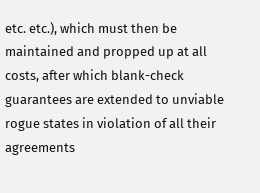etc. etc.), which must then be maintained and propped up at all costs, after which blank-check guarantees are extended to unviable rogue states in violation of all their agreements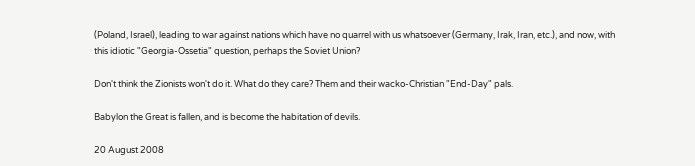(Poland, Israel), leading to war against nations which have no quarrel with us whatsoever (Germany, Irak, Iran, etc.), and now, with this idiotic "Georgia-Ossetia" question, perhaps the Soviet Union?

Don't think the Zionists won't do it. What do they care? Them and their wacko-Christian "End-Day" pals.

Babylon the Great is fallen, and is become the habitation of devils.

20 August 2008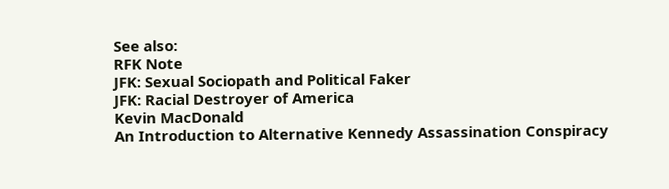See also:
RFK Note
JFK: Sexual Sociopath and Political Faker
JFK: Racial Destroyer of America
Kevin MacDonald
An Introduction to Alternative Kennedy Assassination Conspiracy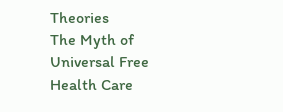Theories
The Myth of Universal Free Health Care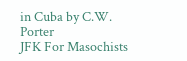in Cuba by C.W. Porter
JFK For Masochists